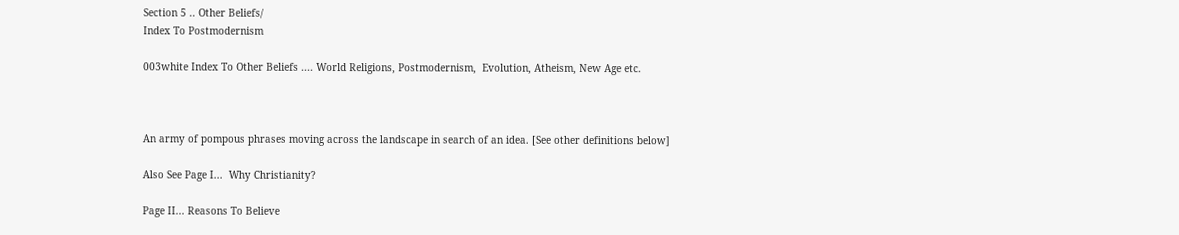Section 5 .. Other Beliefs/
Index To Postmodernism

003white Index To Other Beliefs .... World Religions, Postmodernism,  Evolution, Atheism, New Age etc.



An army of pompous phrases moving across the landscape in search of an idea. [See other definitions below]

Also See Page I...  Why Christianity?

Page II... Reasons To Believe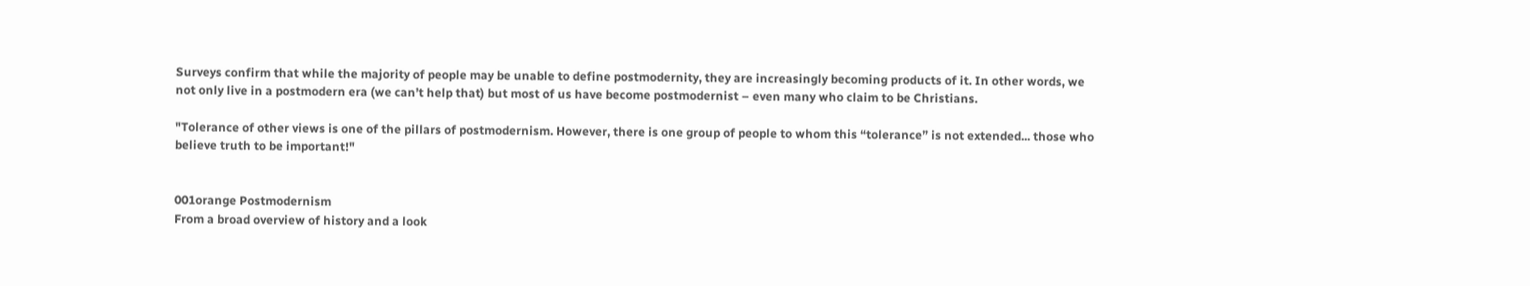Surveys confirm that while the majority of people may be unable to define postmodernity, they are increasingly becoming products of it. In other words, we not only live in a postmodern era (we can’t help that) but most of us have become postmodernist – even many who claim to be Christians.

"Tolerance of other views is one of the pillars of postmodernism. However, there is one group of people to whom this “tolerance” is not extended... those who believe truth to be important!"


001orange Postmodernism
From a broad overview of history and a look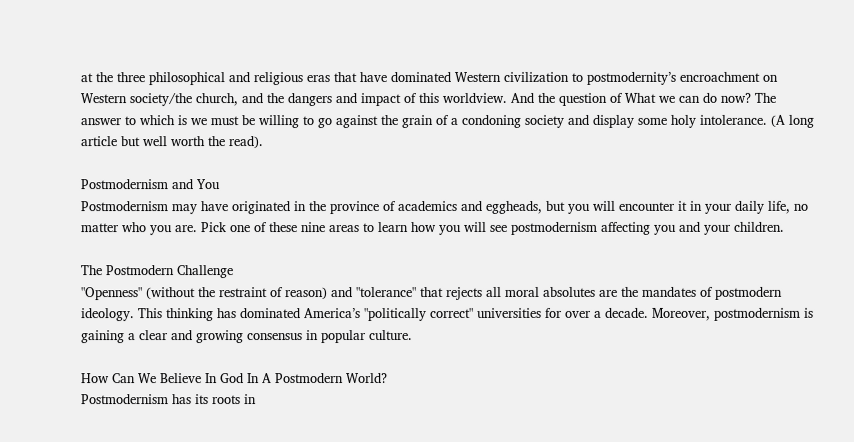at the three philosophical and religious eras that have dominated Western civilization to postmodernity’s encroachment on Western society/the church, and the dangers and impact of this worldview. And the question of What we can do now? The answer to which is we must be willing to go against the grain of a condoning society and display some holy intolerance. (A long article but well worth the read).

Postmodernism and You
Postmodernism may have originated in the province of academics and eggheads, but you will encounter it in your daily life, no matter who you are. Pick one of these nine areas to learn how you will see postmodernism affecting you and your children.

The Postmodern Challenge
"Openness" (without the restraint of reason) and "tolerance" that rejects all moral absolutes are the mandates of postmodern ideology. This thinking has dominated America’s "politically correct" universities for over a decade. Moreover, postmodernism is gaining a clear and growing consensus in popular culture.

How Can We Believe In God In A Postmodern World?
Postmodernism has its roots in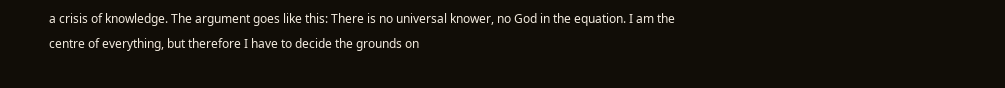a crisis of knowledge. The argument goes like this: There is no universal knower, no God in the equation. I am the centre of everything, but therefore I have to decide the grounds on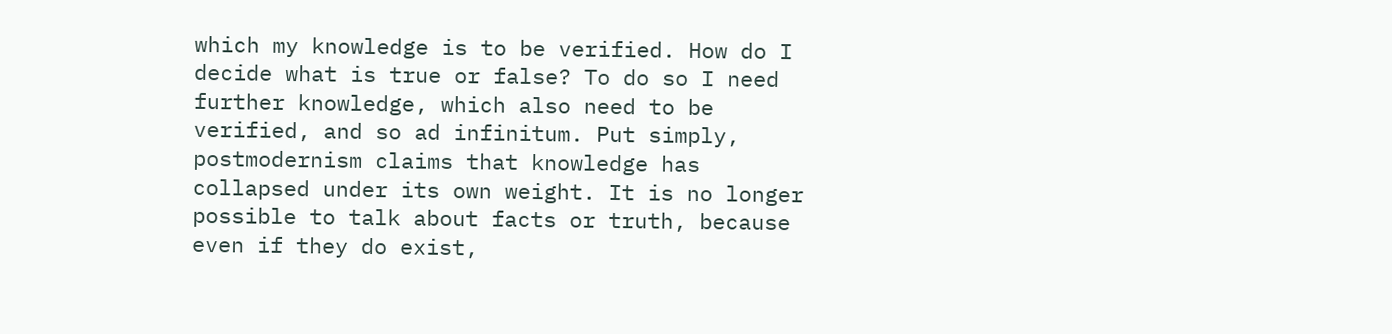which my knowledge is to be verified. How do I decide what is true or false? To do so I need further knowledge, which also need to be verified, and so ad infinitum. Put simply, postmodernism claims that knowledge has collapsed under its own weight. It is no longer possible to talk about facts or truth, because even if they do exist,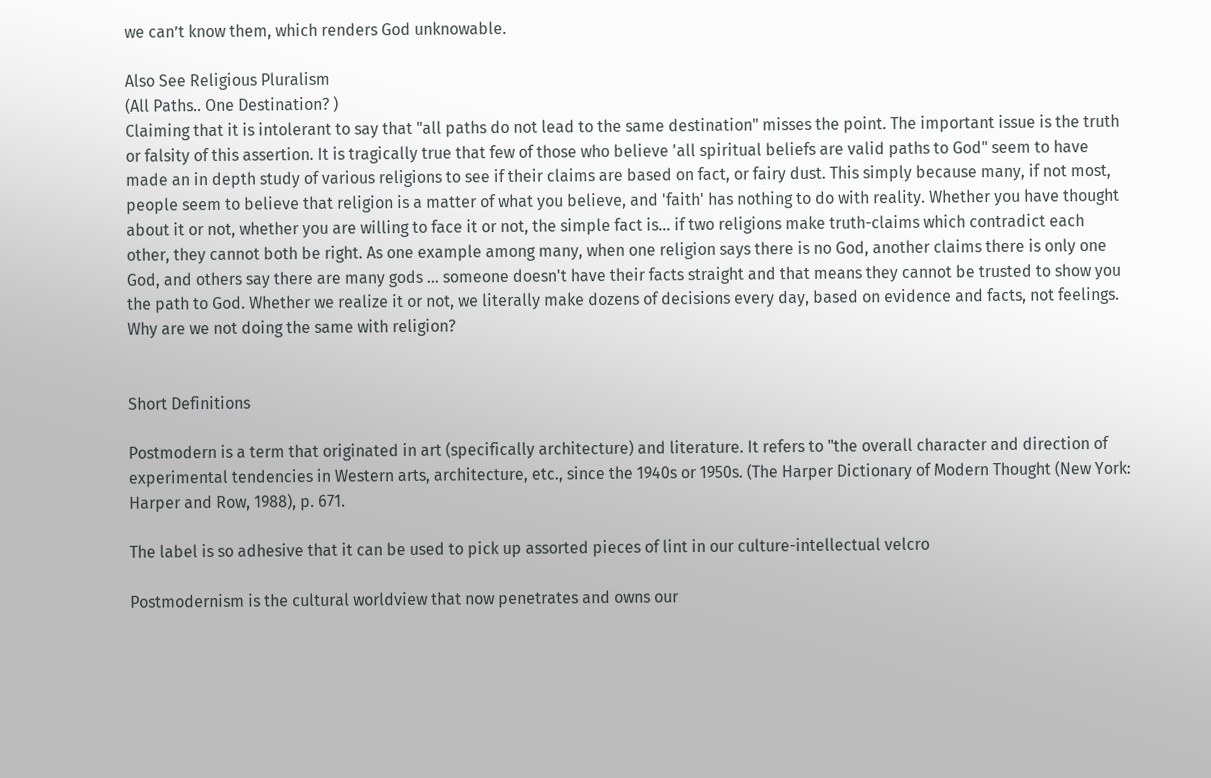we can’t know them, which renders God unknowable.

Also See Religious Pluralism
(All Paths.. One Destination? )
Claiming that it is intolerant to say that "all paths do not lead to the same destination" misses the point. The important issue is the truth or falsity of this assertion. It is tragically true that few of those who believe 'all spiritual beliefs are valid paths to God" seem to have made an in depth study of various religions to see if their claims are based on fact, or fairy dust. This simply because many, if not most, people seem to believe that religion is a matter of what you believe, and 'faith' has nothing to do with reality. Whether you have thought about it or not, whether you are willing to face it or not, the simple fact is... if two religions make truth-claims which contradict each other, they cannot both be right. As one example among many, when one religion says there is no God, another claims there is only one God, and others say there are many gods ... someone doesn't have their facts straight and that means they cannot be trusted to show you the path to God. Whether we realize it or not, we literally make dozens of decisions every day, based on evidence and facts, not feelings. Why are we not doing the same with religion?


Short Definitions

Postmodern is a term that originated in art (specifically architecture) and literature. It refers to "the overall character and direction of experimental tendencies in Western arts, architecture, etc., since the 1940s or 1950s. (The Harper Dictionary of Modern Thought (New York: Harper and Row, 1988), p. 671.

The label is so adhesive that it can be used to pick up assorted pieces of lint in our culture-intellectual velcro

Postmodernism is the cultural worldview that now penetrates and owns our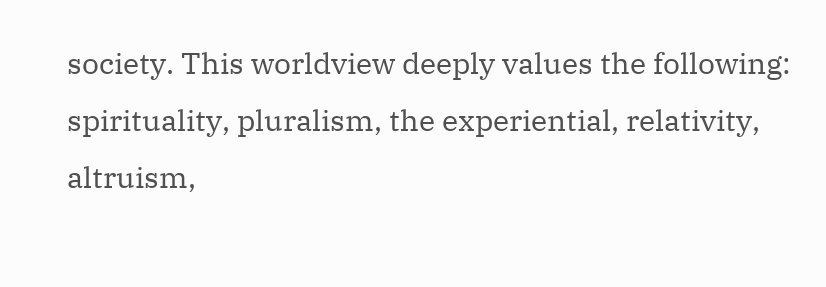society. This worldview deeply values the following: spirituality, pluralism, the experiential, relativity, altruism,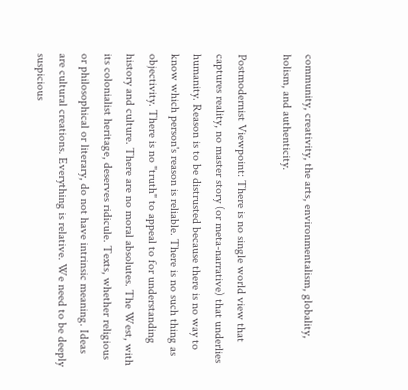community, creativity, the arts, environmentalism, globality, holism, and authenticity.

Postmodernist Viewpoint: There is no single world view that captures reality, no master story (or meta-narrative) that underlies humanity. Reason is to be distrusted because there is no way to know which person's reason is reliable. There is no such thing as objectivity. There is no "truth" to appeal to for understanding history and culture. There are no moral absolutes. The West, with its colonialist heritage, deserves ridicule. Texts, whether religious or philosophical or literary, do not have intrinsic meaning. Ideas are cultural creations. Everything is relative. We need to be deeply suspicious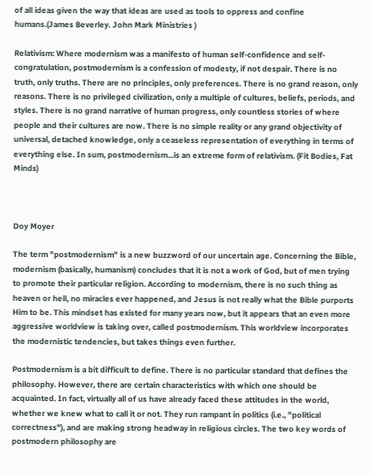of all ideas given the way that ideas are used as tools to oppress and confine humans.(James Beverley. John Mark Ministries )

Relativism: Where modernism was a manifesto of human self-confidence and self-congratulation, postmodernism is a confession of modesty, if not despair. There is no truth, only truths. There are no principles, only preferences. There is no grand reason, only reasons. There is no privileged civilization, only a multiple of cultures, beliefs, periods, and styles. There is no grand narrative of human progress, only countless stories of where people and their cultures are now. There is no simple reality or any grand objectivity of universal, detached knowledge, only a ceaseless representation of everything in terms of everything else. In sum, postmodernism...is an extreme form of relativism. (Fit Bodies, Fat Minds)



Doy Moyer

The term "postmodernism" is a new buzzword of our uncertain age. Concerning the Bible, modernism (basically, humanism) concludes that it is not a work of God, but of men trying to promote their particular religion. According to modernism, there is no such thing as heaven or hell, no miracles ever happened, and Jesus is not really what the Bible purports Him to be. This mindset has existed for many years now, but it appears that an even more aggressive worldview is taking over, called postmodernism. This worldview incorporates the modernistic tendencies, but takes things even further.

Postmodernism is a bit difficult to define. There is no particular standard that defines the philosophy. However, there are certain characteristics with which one should be acquainted. In fact, virtually all of us have already faced these attitudes in the world, whether we knew what to call it or not. They run rampant in politics (i.e., "political correctness"), and are making strong headway in religious circles. The two key words of postmodern philosophy are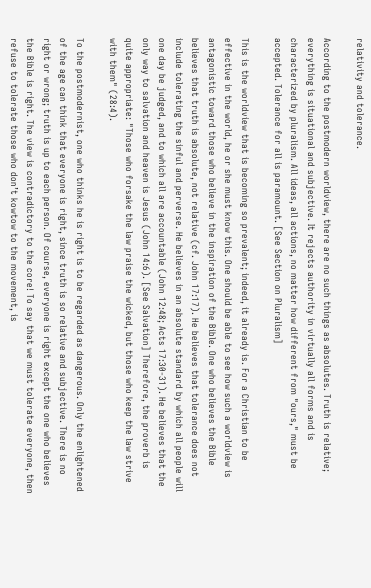relativity and tolerance.

According to the postmodern worldview, there are no such things as absolutes. Truth is relative; everything is situational and subjective. It rejects authority in virtually all forms and is characterized by pluralism. All ideas, all actions, no matter how different from "ours," must be accepted. Tolerance for all is paramount. [See Section on Pluralism]

This is the worldview that is becoming so prevalent; indeed, it already is. For a Christian to be effective in the world, he or she must know this. One should be able to see how such a worldview is antagonistic toward those who believe in the inspiration of the Bible. One who believes the Bible believes that truth is absolute, not relative (cf. John 17:17). He believes that tolerance does not include tolerating the sinful and perverse. He believes in an absolute standard by which all people will one day be judged, and to which all are accountable (John 12:48; Acts 17:30-31). He believes that the only way to salvation and heaven is Jesus (John 14:6). [See Salvation] Therefore, the proverb is quite appropriate: "Those who forsake the law praise the wicked, but those who keep the law strive with them" (28:4).

To the postmodernist, one who thinks he is right is to be regarded as dangerous. Only the enlightened of the age can think that everyone is right, since truth is so relative and subjective. There is no right or wrong; truth is up to each person. Of course, everyone is right except the one who believes the Bible is right. The view is contradictory to the core! To say that we must tolerate everyone, then refuse to tolerate those who don’t kowtow to the movement, is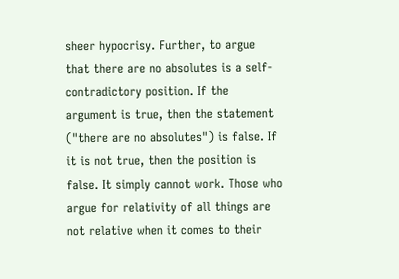sheer hypocrisy. Further, to argue that there are no absolutes is a self-contradictory position. If the argument is true, then the statement ("there are no absolutes") is false. If it is not true, then the position is false. It simply cannot work. Those who argue for relativity of all things are not relative when it comes to their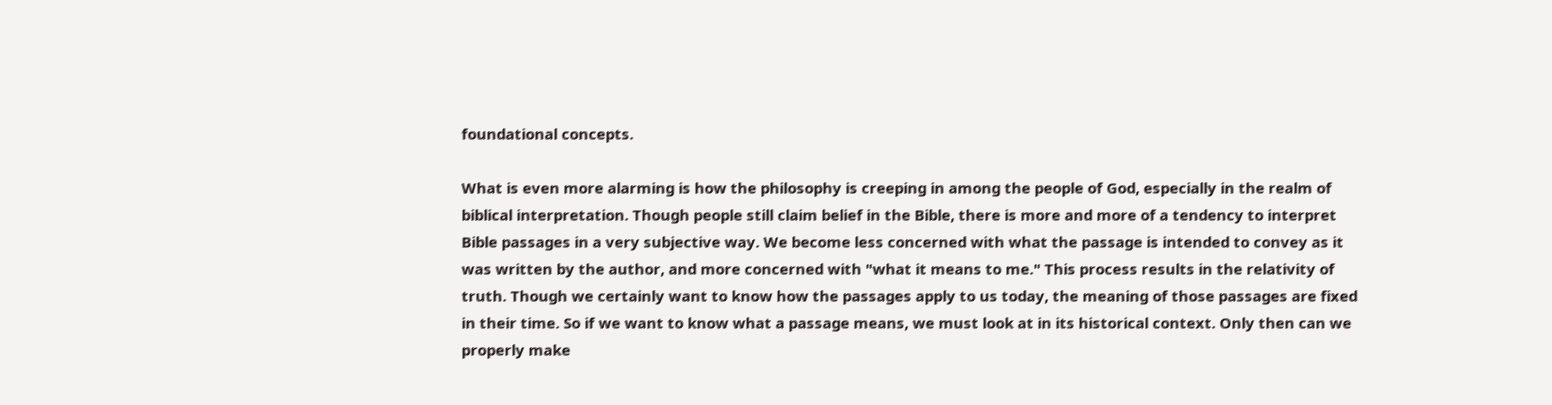foundational concepts.

What is even more alarming is how the philosophy is creeping in among the people of God, especially in the realm of biblical interpretation. Though people still claim belief in the Bible, there is more and more of a tendency to interpret Bible passages in a very subjective way. We become less concerned with what the passage is intended to convey as it was written by the author, and more concerned with "what it means to me." This process results in the relativity of truth. Though we certainly want to know how the passages apply to us today, the meaning of those passages are fixed in their time. So if we want to know what a passage means, we must look at in its historical context. Only then can we properly make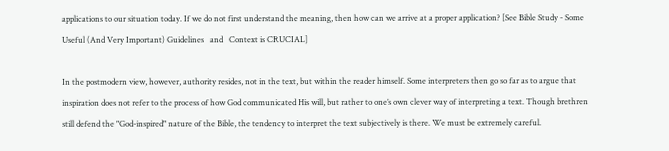applications to our situation today. If we do not first understand the meaning, then how can we arrive at a proper application? [See Bible Study - Some Useful (And Very Important) Guidelines   and   Context is CRUCIAL]

In the postmodern view, however, authority resides, not in the text, but within the reader himself. Some interpreters then go so far as to argue that inspiration does not refer to the process of how God communicated His will, but rather to one’s own clever way of interpreting a text. Though brethren still defend the "God-inspired" nature of the Bible, the tendency to interpret the text subjectively is there. We must be extremely careful.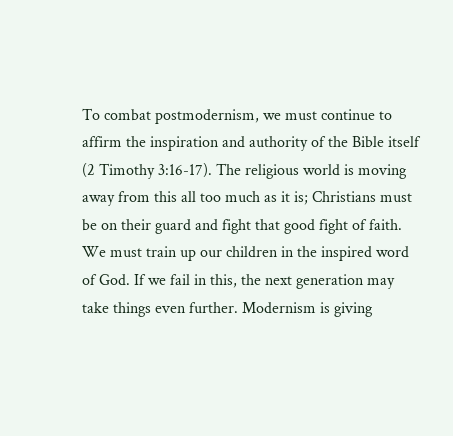To combat postmodernism, we must continue to affirm the inspiration and authority of the Bible itself (2 Timothy 3:16-17). The religious world is moving away from this all too much as it is; Christians must be on their guard and fight that good fight of faith. We must train up our children in the inspired word of God. If we fail in this, the next generation may take things even further. Modernism is giving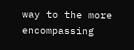way to the more encompassing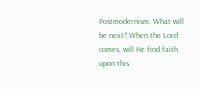Postmodernism. What will be next? When the Lord comes, will He find faith upon this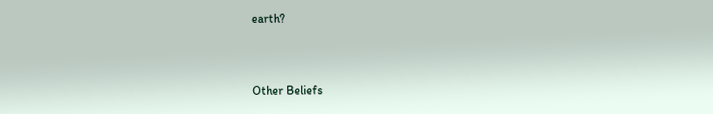earth?


Other Beliefs